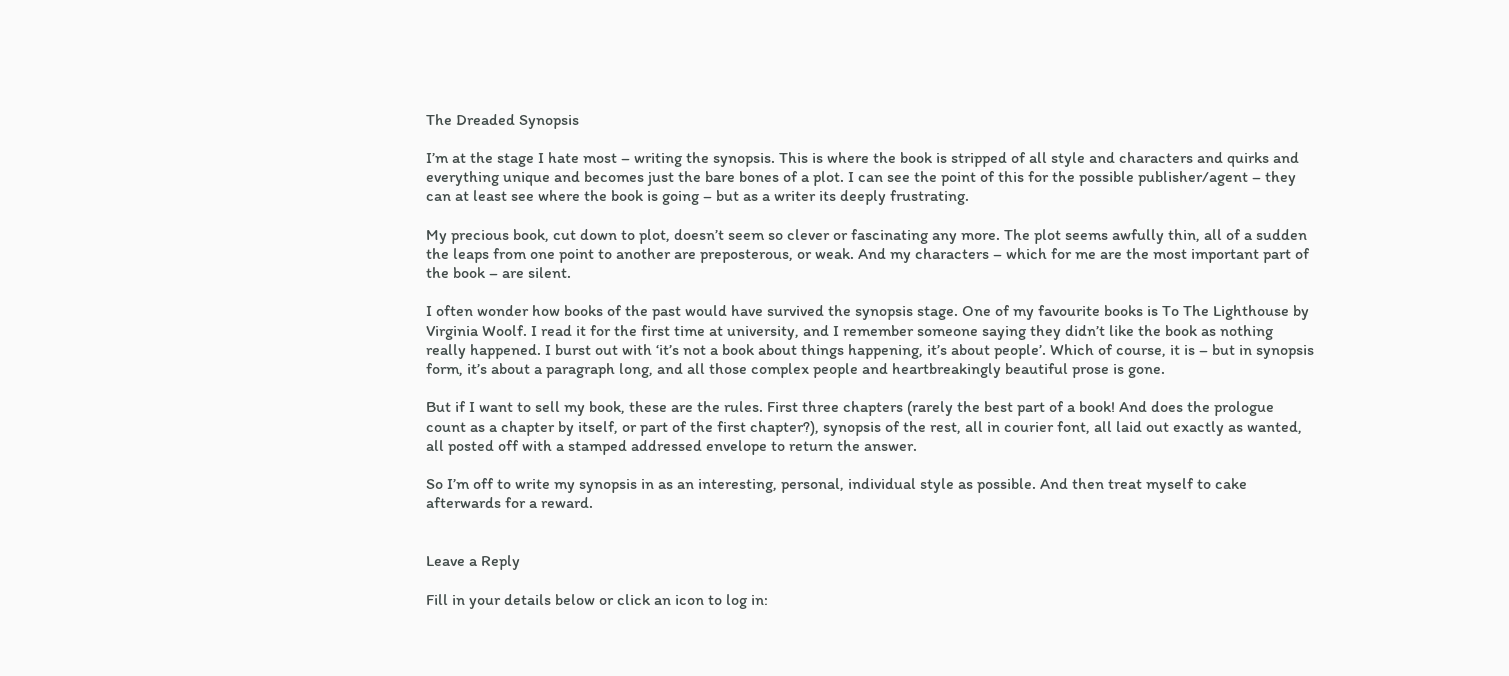The Dreaded Synopsis

I’m at the stage I hate most – writing the synopsis. This is where the book is stripped of all style and characters and quirks and everything unique and becomes just the bare bones of a plot. I can see the point of this for the possible publisher/agent – they can at least see where the book is going – but as a writer its deeply frustrating.

My precious book, cut down to plot, doesn’t seem so clever or fascinating any more. The plot seems awfully thin, all of a sudden the leaps from one point to another are preposterous, or weak. And my characters – which for me are the most important part of the book – are silent.

I often wonder how books of the past would have survived the synopsis stage. One of my favourite books is To The Lighthouse by Virginia Woolf. I read it for the first time at university, and I remember someone saying they didn’t like the book as nothing really happened. I burst out with ‘it’s not a book about things happening, it’s about people’. Which of course, it is – but in synopsis form, it’s about a paragraph long, and all those complex people and heartbreakingly beautiful prose is gone.

But if I want to sell my book, these are the rules. First three chapters (rarely the best part of a book! And does the prologue count as a chapter by itself, or part of the first chapter?), synopsis of the rest, all in courier font, all laid out exactly as wanted, all posted off with a stamped addressed envelope to return the answer.

So I’m off to write my synopsis in as an interesting, personal, individual style as possible. And then treat myself to cake afterwards for a reward.


Leave a Reply

Fill in your details below or click an icon to log in: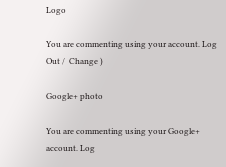Logo

You are commenting using your account. Log Out /  Change )

Google+ photo

You are commenting using your Google+ account. Log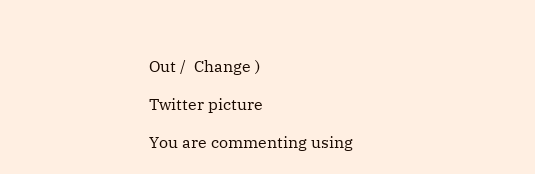Out /  Change )

Twitter picture

You are commenting using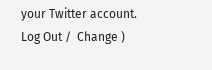your Twitter account. Log Out /  Change )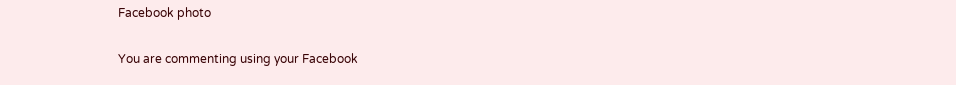Facebook photo

You are commenting using your Facebook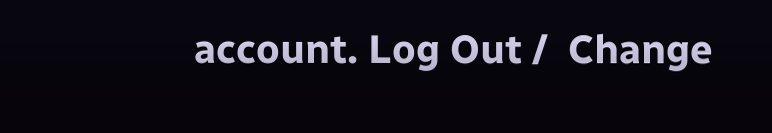account. Log Out /  Change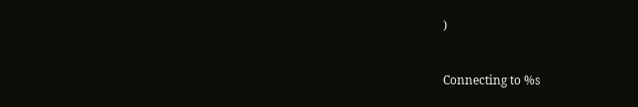)


Connecting to %s